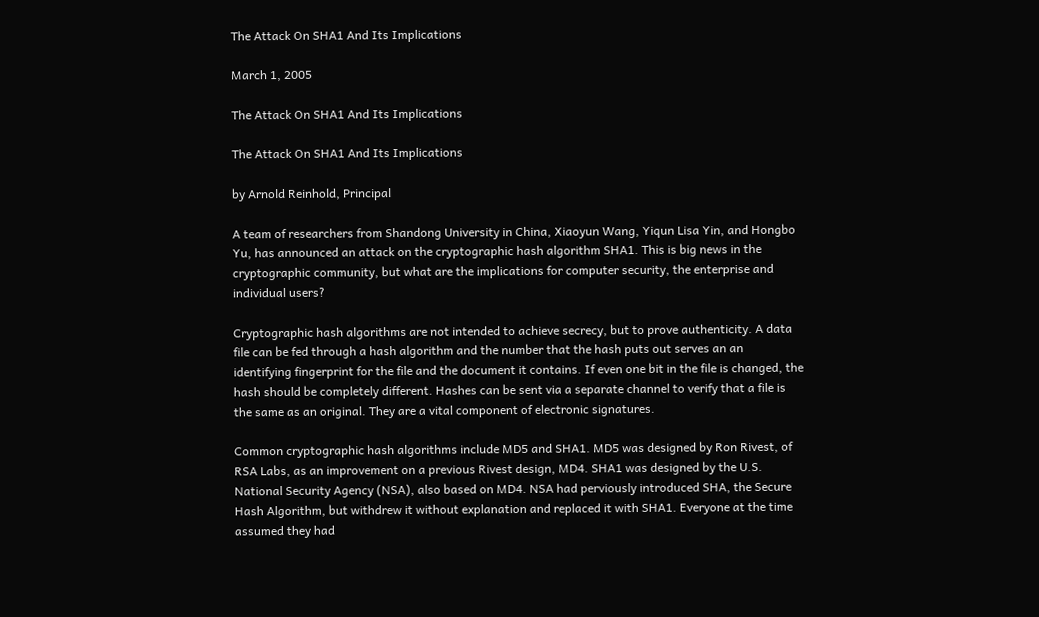The Attack On SHA1 And Its Implications

March 1, 2005

The Attack On SHA1 And Its Implications

The Attack On SHA1 And Its Implications

by Arnold Reinhold, Principal

A team of researchers from Shandong University in China, Xiaoyun Wang, Yiqun Lisa Yin, and Hongbo Yu, has announced an attack on the cryptographic hash algorithm SHA1. This is big news in the cryptographic community, but what are the implications for computer security, the enterprise and individual users?

Cryptographic hash algorithms are not intended to achieve secrecy, but to prove authenticity. A data file can be fed through a hash algorithm and the number that the hash puts out serves an an identifying fingerprint for the file and the document it contains. If even one bit in the file is changed, the hash should be completely different. Hashes can be sent via a separate channel to verify that a file is the same as an original. They are a vital component of electronic signatures.

Common cryptographic hash algorithms include MD5 and SHA1. MD5 was designed by Ron Rivest, of RSA Labs, as an improvement on a previous Rivest design, MD4. SHA1 was designed by the U.S. National Security Agency (NSA), also based on MD4. NSA had perviously introduced SHA, the Secure Hash Algorithm, but withdrew it without explanation and replaced it with SHA1. Everyone at the time assumed they had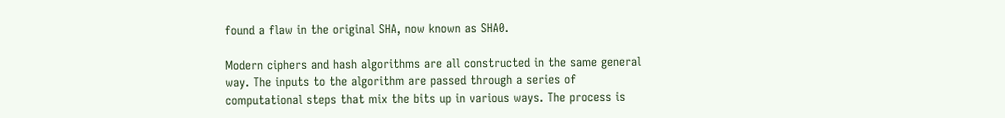found a flaw in the original SHA, now known as SHA0.

Modern ciphers and hash algorithms are all constructed in the same general way. The inputs to the algorithm are passed through a series of computational steps that mix the bits up in various ways. The process is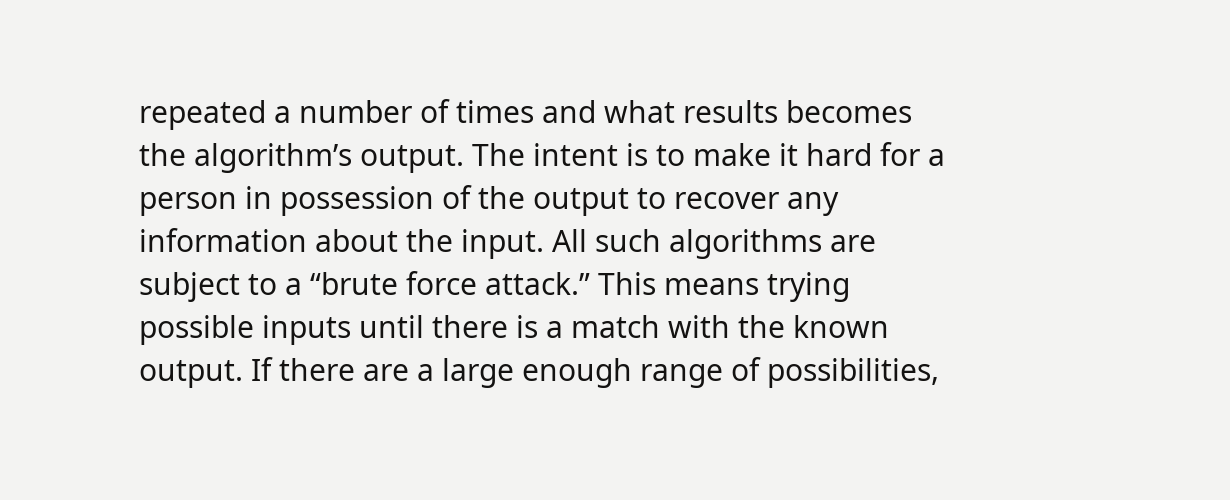repeated a number of times and what results becomes the algorithm’s output. The intent is to make it hard for a person in possession of the output to recover any information about the input. All such algorithms are subject to a “brute force attack.” This means trying possible inputs until there is a match with the known output. If there are a large enough range of possibilities,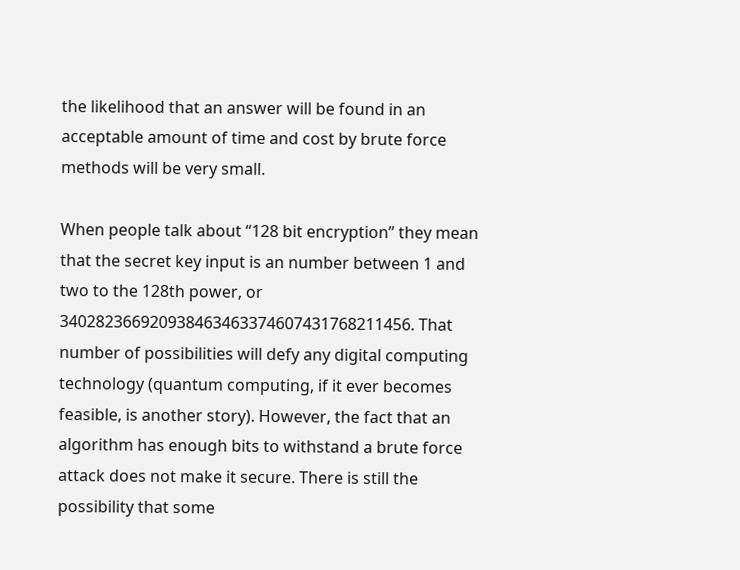the likelihood that an answer will be found in an acceptable amount of time and cost by brute force methods will be very small.

When people talk about “128 bit encryption” they mean that the secret key input is an number between 1 and two to the 128th power, or 340282366920938463463374607431768211456. That number of possibilities will defy any digital computing technology (quantum computing, if it ever becomes feasible, is another story). However, the fact that an algorithm has enough bits to withstand a brute force attack does not make it secure. There is still the possibility that some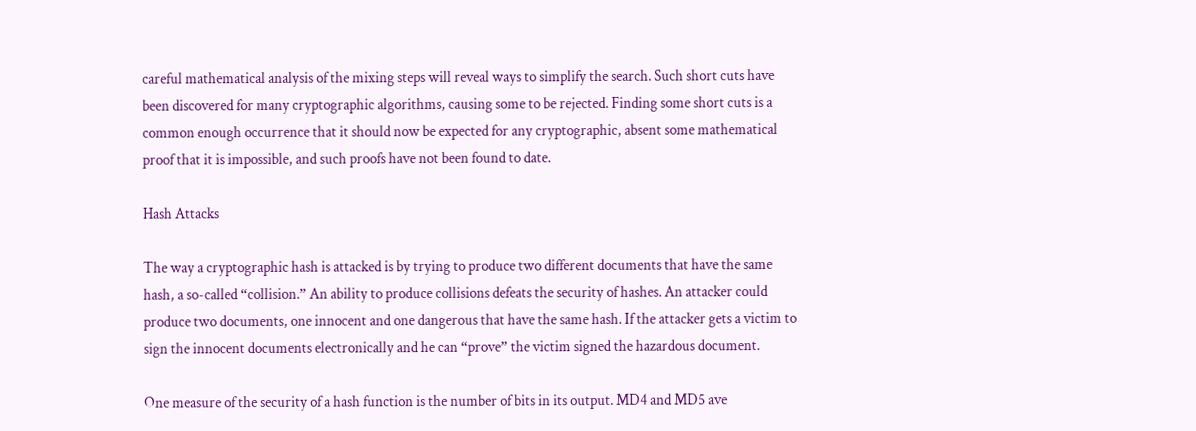careful mathematical analysis of the mixing steps will reveal ways to simplify the search. Such short cuts have been discovered for many cryptographic algorithms, causing some to be rejected. Finding some short cuts is a common enough occurrence that it should now be expected for any cryptographic, absent some mathematical proof that it is impossible, and such proofs have not been found to date.

Hash Attacks

The way a cryptographic hash is attacked is by trying to produce two different documents that have the same hash, a so-called “collision.” An ability to produce collisions defeats the security of hashes. An attacker could produce two documents, one innocent and one dangerous that have the same hash. If the attacker gets a victim to sign the innocent documents electronically and he can “prove” the victim signed the hazardous document.

One measure of the security of a hash function is the number of bits in its output. MD4 and MD5 ave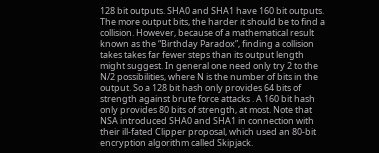128 bit outputs. SHA0 and SHA1 have 160 bit outputs. The more output bits, the harder it should be to find a collision. However, because of a mathematical result known as the “Birthday Paradox”, finding a collision takes takes far fewer steps than its output length might suggest. In general one need only try 2 to the N/2 possibilities, where N is the number of bits in the output. So a 128 bit hash only provides 64 bits of strength against brute force attacks . A 160 bit hash only provides 80 bits of strength, at most. Note that NSA introduced SHA0 and SHA1 in connection with their ill-fated Clipper proposal, which used an 80-bit encryption algorithm called Skipjack.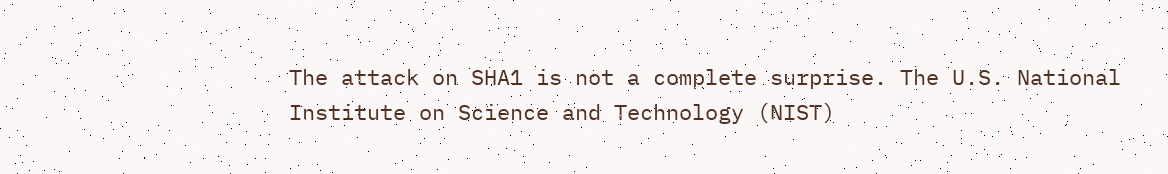The attack on SHA1 is not a complete surprise. The U.S. National Institute on Science and Technology (NIST)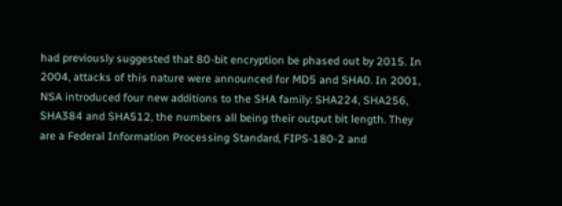had previously suggested that 80-bit encryption be phased out by 2015. In 2004, attacks of this nature were announced for MD5 and SHA0. In 2001, NSA introduced four new additions to the SHA family: SHA224, SHA256, SHA384 and SHA512, the numbers all being their output bit length. They are a Federal Information Processing Standard, FIPS-180-2 and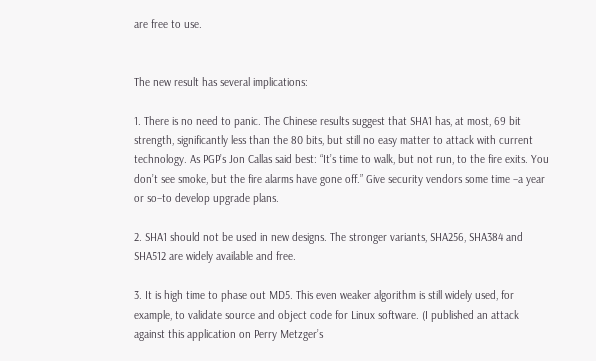are free to use.


The new result has several implications:

1. There is no need to panic. The Chinese results suggest that SHA1 has, at most, 69 bit strength, significantly less than the 80 bits, but still no easy matter to attack with current technology. As PGP’s Jon Callas said best: “It’s time to walk, but not run, to the fire exits. You don’t see smoke, but the fire alarms have gone off.” Give security vendors some time –a year or so–to develop upgrade plans.

2. SHA1 should not be used in new designs. The stronger variants, SHA256, SHA384 and SHA512 are widely available and free.

3. It is high time to phase out MD5. This even weaker algorithm is still widely used, for example, to validate source and object code for Linux software. (I published an attack against this application on Perry Metzger’s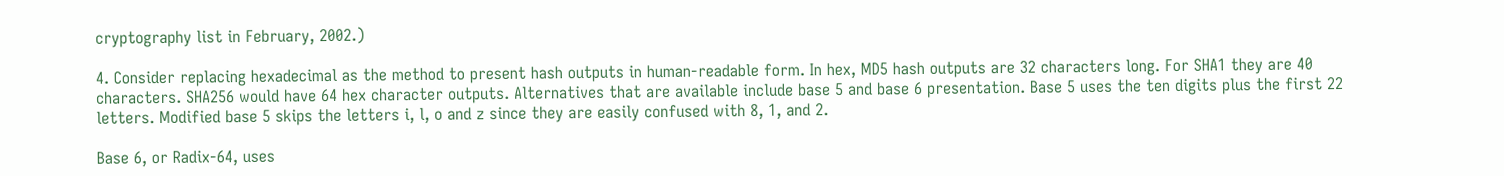cryptography list in February, 2002.)

4. Consider replacing hexadecimal as the method to present hash outputs in human-readable form. In hex, MD5 hash outputs are 32 characters long. For SHA1 they are 40 characters. SHA256 would have 64 hex character outputs. Alternatives that are available include base 5 and base 6 presentation. Base 5 uses the ten digits plus the first 22 letters. Modified base 5 skips the letters i, l, o and z since they are easily confused with 8, 1, and 2.

Base 6, or Radix-64, uses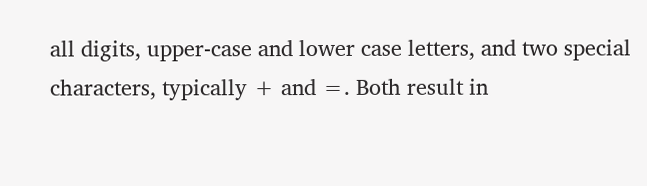all digits, upper-case and lower case letters, and two special characters, typically + and =. Both result in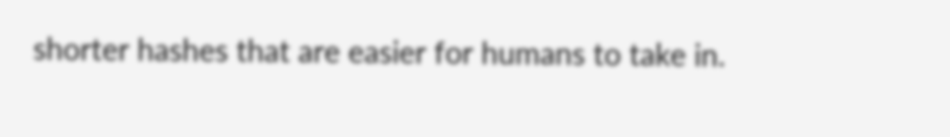shorter hashes that are easier for humans to take in.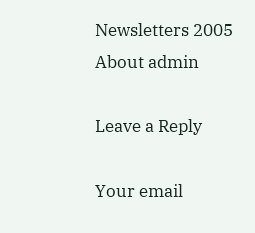Newsletters 2005
About admin

Leave a Reply

Your email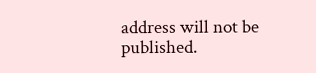address will not be published.